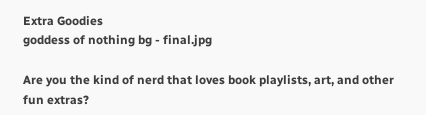Extra Goodies
goddess of nothing bg - final.jpg

Are you the kind of nerd that loves book playlists, art, and other fun extras?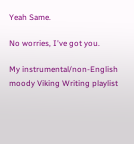Yeah Same.

No worries, I've got you.

My instrumental/non-English moody Viking Writing playlist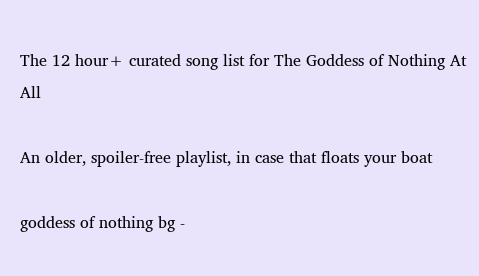The 12 hour+ curated song list for The Goddess of Nothing At All

An older, spoiler-free playlist, in case that floats your boat

goddess of nothing bg -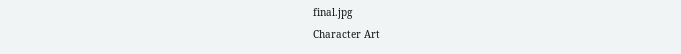final.jpg
Character Art